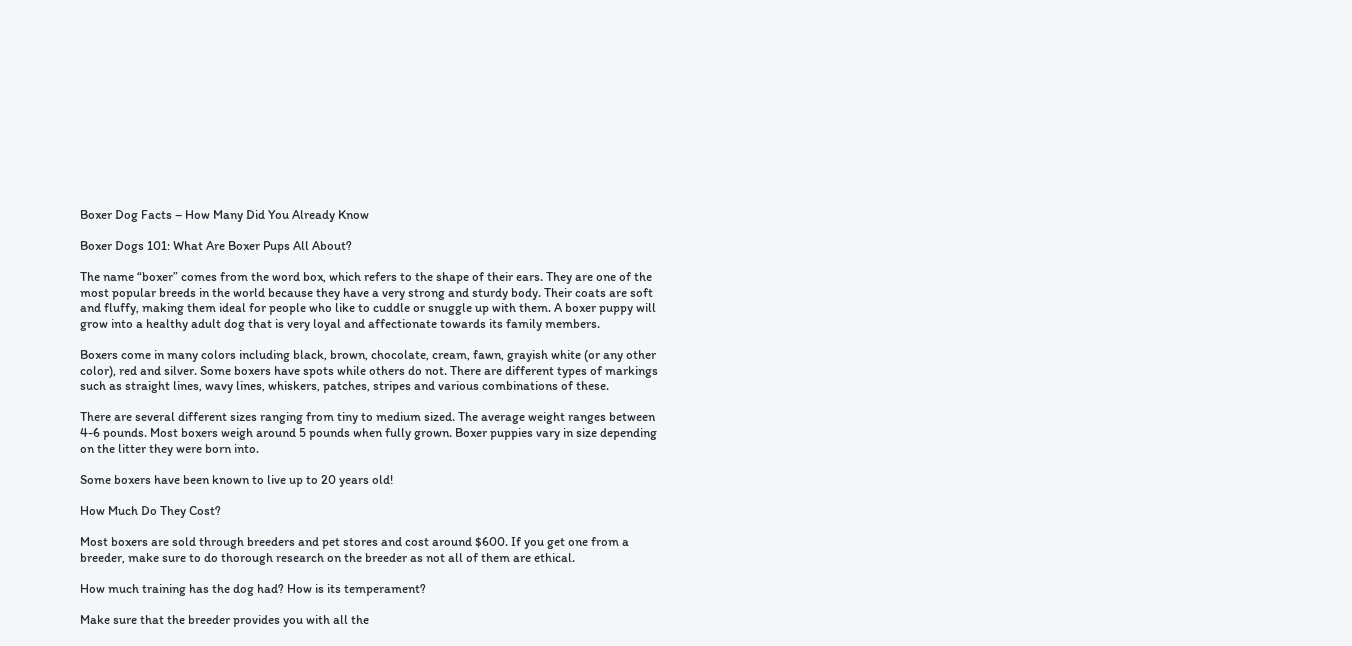Boxer Dog Facts – How Many Did You Already Know

Boxer Dogs 101: What Are Boxer Pups All About?

The name “boxer” comes from the word box, which refers to the shape of their ears. They are one of the most popular breeds in the world because they have a very strong and sturdy body. Their coats are soft and fluffy, making them ideal for people who like to cuddle or snuggle up with them. A boxer puppy will grow into a healthy adult dog that is very loyal and affectionate towards its family members.

Boxers come in many colors including black, brown, chocolate, cream, fawn, grayish white (or any other color), red and silver. Some boxers have spots while others do not. There are different types of markings such as straight lines, wavy lines, whiskers, patches, stripes and various combinations of these.

There are several different sizes ranging from tiny to medium sized. The average weight ranges between 4-6 pounds. Most boxers weigh around 5 pounds when fully grown. Boxer puppies vary in size depending on the litter they were born into.

Some boxers have been known to live up to 20 years old!

How Much Do They Cost?

Most boxers are sold through breeders and pet stores and cost around $600. If you get one from a breeder, make sure to do thorough research on the breeder as not all of them are ethical.

How much training has the dog had? How is its temperament?

Make sure that the breeder provides you with all the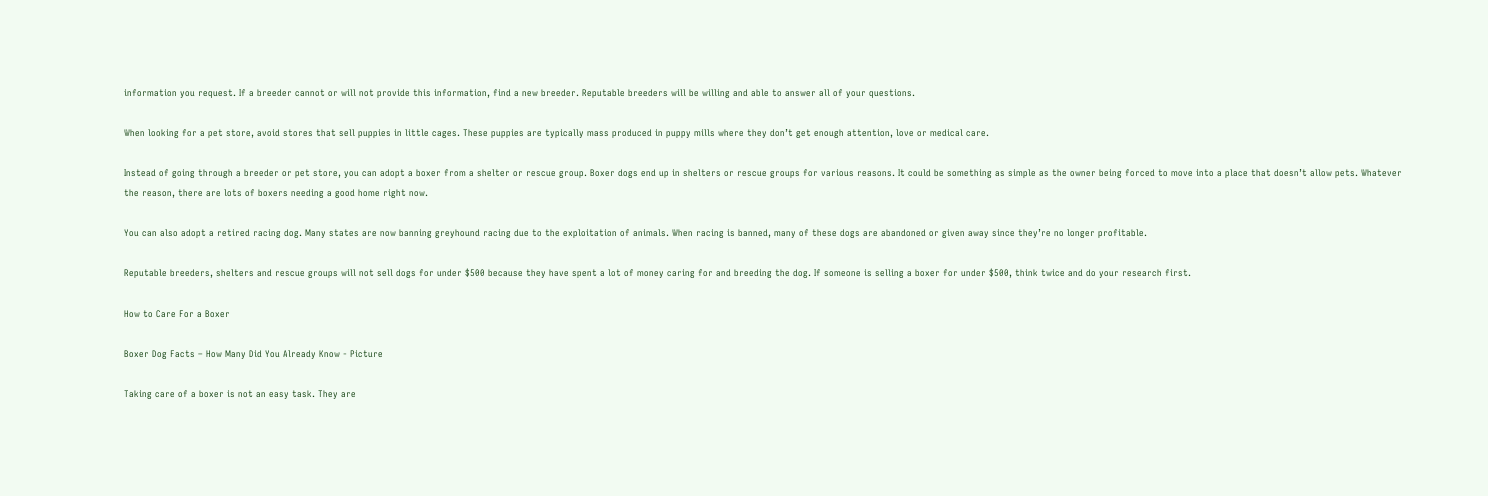information you request. If a breeder cannot or will not provide this information, find a new breeder. Reputable breeders will be willing and able to answer all of your questions.

When looking for a pet store, avoid stores that sell puppies in little cages. These puppies are typically mass produced in puppy mills where they don’t get enough attention, love or medical care.

Instead of going through a breeder or pet store, you can adopt a boxer from a shelter or rescue group. Boxer dogs end up in shelters or rescue groups for various reasons. It could be something as simple as the owner being forced to move into a place that doesn’t allow pets. Whatever the reason, there are lots of boxers needing a good home right now.

You can also adopt a retired racing dog. Many states are now banning greyhound racing due to the exploitation of animals. When racing is banned, many of these dogs are abandoned or given away since they’re no longer profitable.

Reputable breeders, shelters and rescue groups will not sell dogs for under $500 because they have spent a lot of money caring for and breeding the dog. If someone is selling a boxer for under $500, think twice and do your research first.

How to Care For a Boxer

Boxer Dog Facts – How Many Did You Already Know - Picture

Taking care of a boxer is not an easy task. They are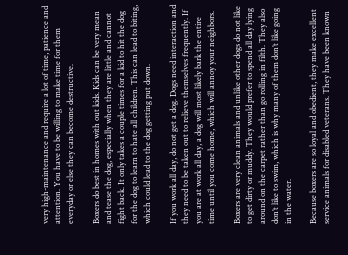very high-maintenance and require a lot of time, patience and attention. You have to be willing to make time for them everyday or else they can become destructive.

Boxers do best in homes with out kids. Kids can be very mean and tease the dog, especially when they are little and cannot fight back. It only takes a couple times for a kid to hit the dog for the dog to learn to hate all children. This can lead to biting, which could lead to the dog getting put down.

If you work all day, do not get a dog. Dogs need interaction and they need to be taken out to relieve themselves frequently. If you are at work all day, a dog will most likely bark the entire time until you come home, which will annoy your neighbors.

Boxers are very clean animals and unlike other dogs do not like to get dirty or muddy. They would prefer to spend all day lying around on the carpet rather than go rolling in filth. They also don’t like to swim, which is why many of them don’t like going in the water.

Because boxers are so loyal and obedient, they make excellent service animals for disabled veterans. They have been known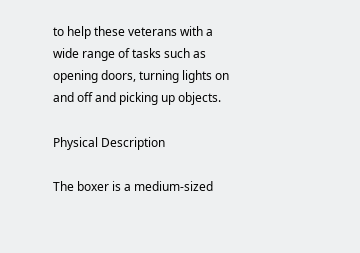to help these veterans with a wide range of tasks such as opening doors, turning lights on and off and picking up objects.

Physical Description

The boxer is a medium-sized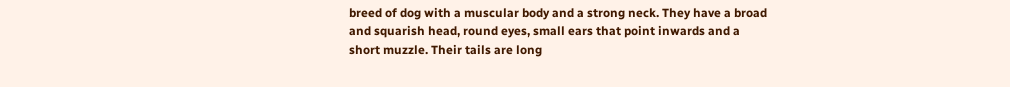breed of dog with a muscular body and a strong neck. They have a broad and squarish head, round eyes, small ears that point inwards and a short muzzle. Their tails are long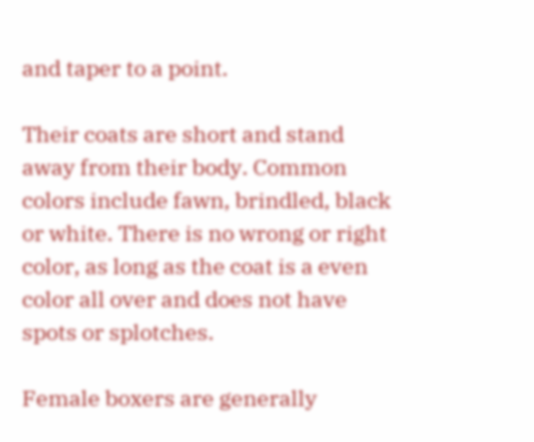and taper to a point.

Their coats are short and stand away from their body. Common colors include fawn, brindled, black or white. There is no wrong or right color, as long as the coat is a even color all over and does not have spots or splotches.

Female boxers are generally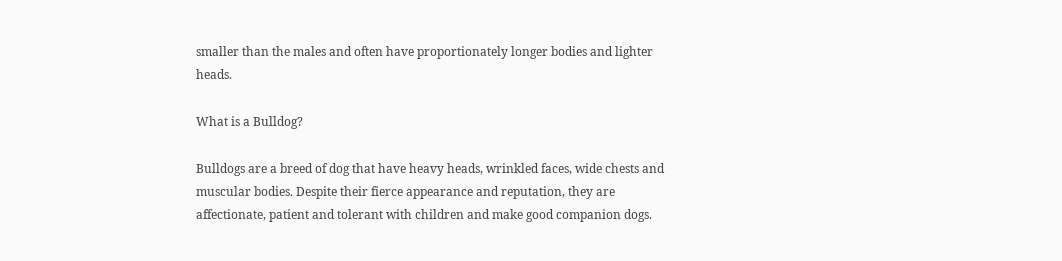smaller than the males and often have proportionately longer bodies and lighter heads.

What is a Bulldog?

Bulldogs are a breed of dog that have heavy heads, wrinkled faces, wide chests and muscular bodies. Despite their fierce appearance and reputation, they are affectionate, patient and tolerant with children and make good companion dogs.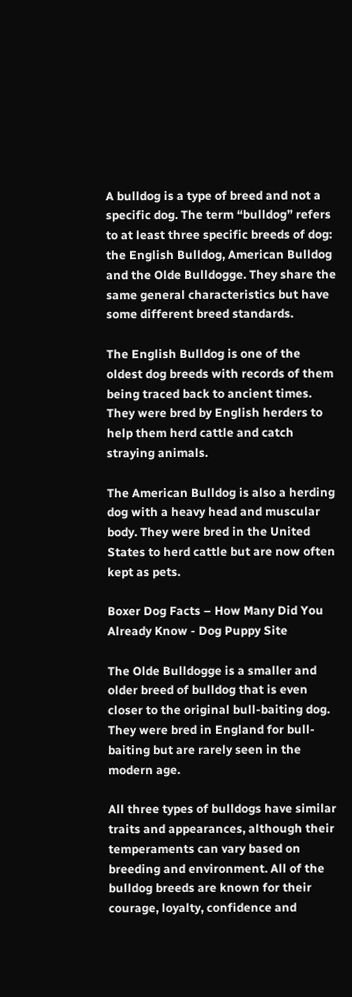A bulldog is a type of breed and not a specific dog. The term “bulldog” refers to at least three specific breeds of dog: the English Bulldog, American Bulldog and the Olde Bulldogge. They share the same general characteristics but have some different breed standards.

The English Bulldog is one of the oldest dog breeds with records of them being traced back to ancient times. They were bred by English herders to help them herd cattle and catch straying animals.

The American Bulldog is also a herding dog with a heavy head and muscular body. They were bred in the United States to herd cattle but are now often kept as pets.

Boxer Dog Facts – How Many Did You Already Know - Dog Puppy Site

The Olde Bulldogge is a smaller and older breed of bulldog that is even closer to the original bull-baiting dog. They were bred in England for bull-baiting but are rarely seen in the modern age.

All three types of bulldogs have similar traits and appearances, although their temperaments can vary based on breeding and environment. All of the bulldog breeds are known for their courage, loyalty, confidence and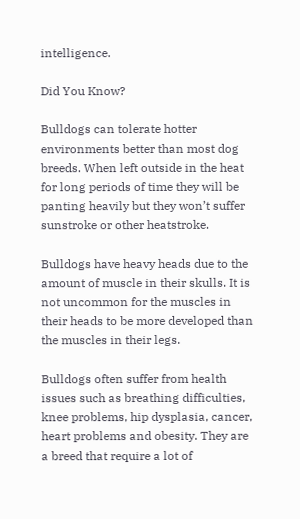intelligence.

Did You Know?

Bulldogs can tolerate hotter environments better than most dog breeds. When left outside in the heat for long periods of time they will be panting heavily but they won’t suffer sunstroke or other heatstroke.

Bulldogs have heavy heads due to the amount of muscle in their skulls. It is not uncommon for the muscles in their heads to be more developed than the muscles in their legs.

Bulldogs often suffer from health issues such as breathing difficulties, knee problems, hip dysplasia, cancer, heart problems and obesity. They are a breed that require a lot of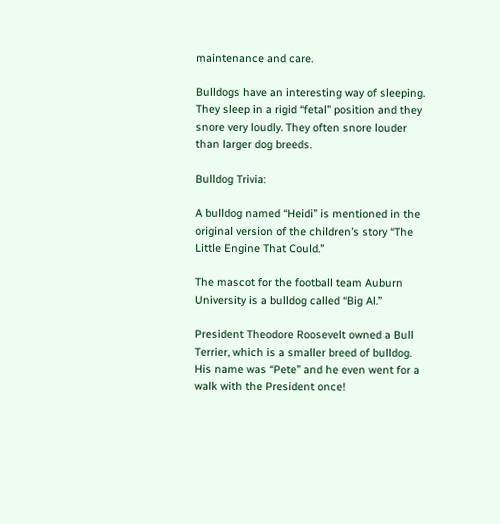maintenance and care.

Bulldogs have an interesting way of sleeping. They sleep in a rigid “fetal” position and they snore very loudly. They often snore louder than larger dog breeds.

Bulldog Trivia:

A bulldog named “Heidi” is mentioned in the original version of the children’s story “The Little Engine That Could.”

The mascot for the football team Auburn University is a bulldog called “Big Al.”

President Theodore Roosevelt owned a Bull Terrier, which is a smaller breed of bulldog. His name was “Pete” and he even went for a walk with the President once!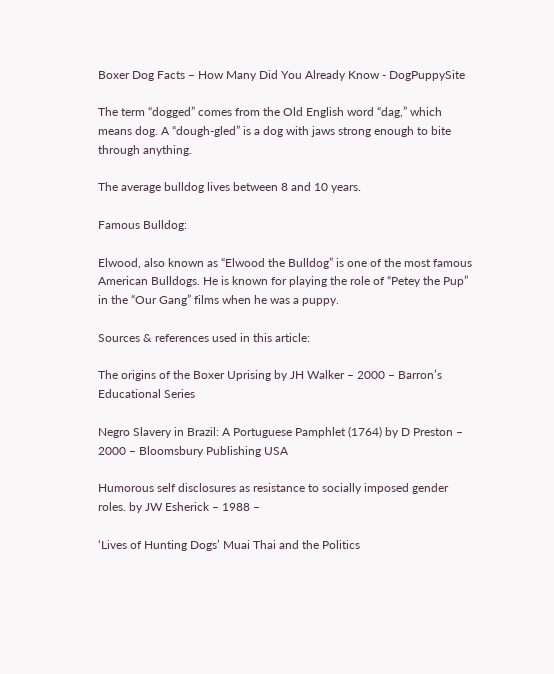Boxer Dog Facts – How Many Did You Already Know - DogPuppySite

The term “dogged” comes from the Old English word “dag,” which means dog. A “dough-gled” is a dog with jaws strong enough to bite through anything.

The average bulldog lives between 8 and 10 years.

Famous Bulldog:

Elwood, also known as “Elwood the Bulldog” is one of the most famous American Bulldogs. He is known for playing the role of “Petey the Pup” in the “Our Gang” films when he was a puppy.

Sources & references used in this article:

The origins of the Boxer Uprising by JH Walker – 2000 – Barron’s Educational Series

Negro Slavery in Brazil: A Portuguese Pamphlet (1764) by D Preston – 2000 – Bloomsbury Publishing USA

Humorous self disclosures as resistance to socially imposed gender roles. by JW Esherick – 1988 –

‘Lives of Hunting Dogs’ Muai Thai and the Politics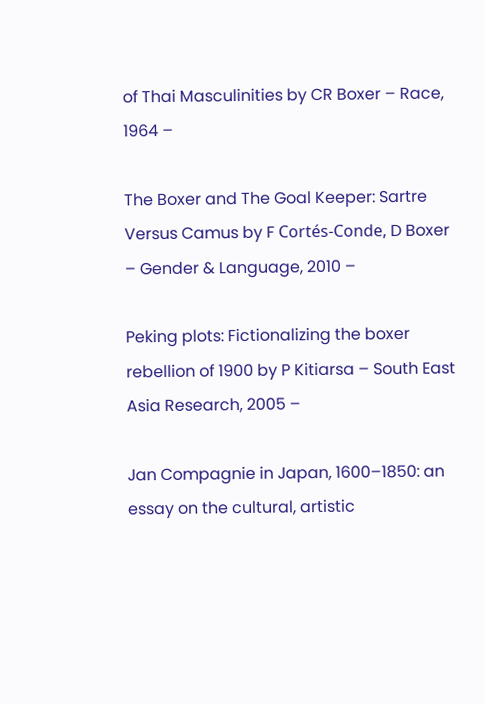of Thai Masculinities by CR Boxer – Race, 1964 –

The Boxer and The Goal Keeper: Sartre Versus Camus by F Cortés-Conde, D Boxer – Gender & Language, 2010 –

Peking plots: Fictionalizing the boxer rebellion of 1900 by P Kitiarsa – South East Asia Research, 2005 –

Jan Compagnie in Japan, 1600–1850: an essay on the cultural, artistic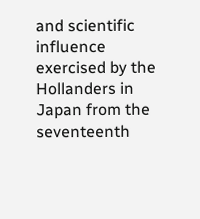and scientific influence exercised by the Hollanders in Japan from the seventeenth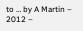to … by A Martin – 2012 –